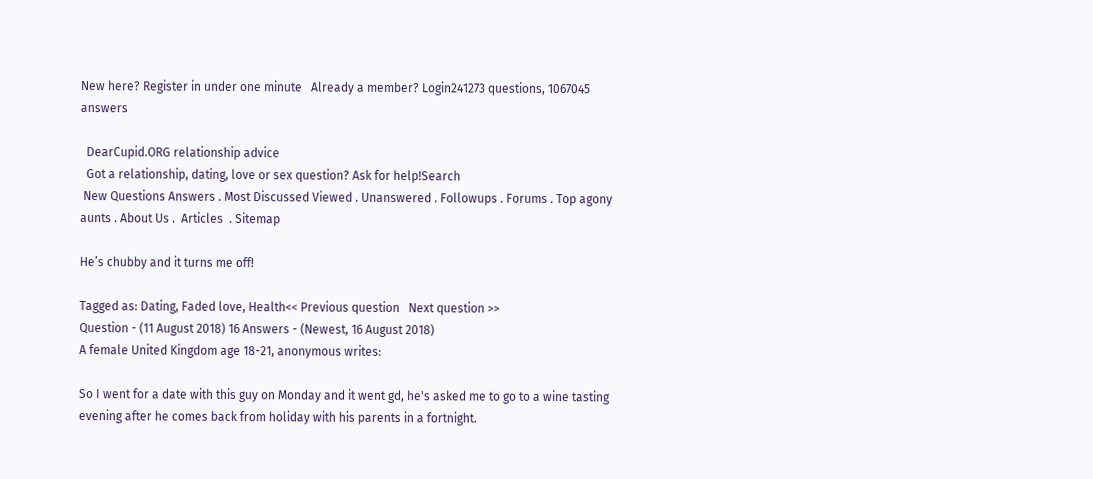New here? Register in under one minute   Already a member? Login241273 questions, 1067045 answers

  DearCupid.ORG relationship advice
  Got a relationship, dating, love or sex question? Ask for help!Search
 New Questions Answers . Most Discussed Viewed . Unanswered . Followups . Forums . Top agony aunts . About Us .  Articles  . Sitemap

He’s chubby and it turns me off!

Tagged as: Dating, Faded love, Health<< Previous question   Next question >>
Question - (11 August 2018) 16 Answers - (Newest, 16 August 2018)
A female United Kingdom age 18-21, anonymous writes:

So I went for a date with this guy on Monday and it went gd, he's asked me to go to a wine tasting evening after he comes back from holiday with his parents in a fortnight.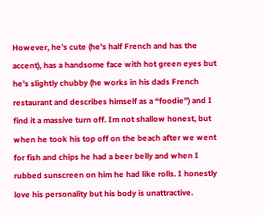However, he’s cute (he’s half French and has the accent), has a handsome face with hot green eyes but he’s slightly chubby (he works in his dads French restaurant and describes himself as a “foodie”) and I find it a massive turn off. Im not shallow honest, but when he took his top off on the beach after we went for fish and chips he had a beer belly and when I rubbed sunscreen on him he had like rolls. I honestly love his personality but his body is unattractive.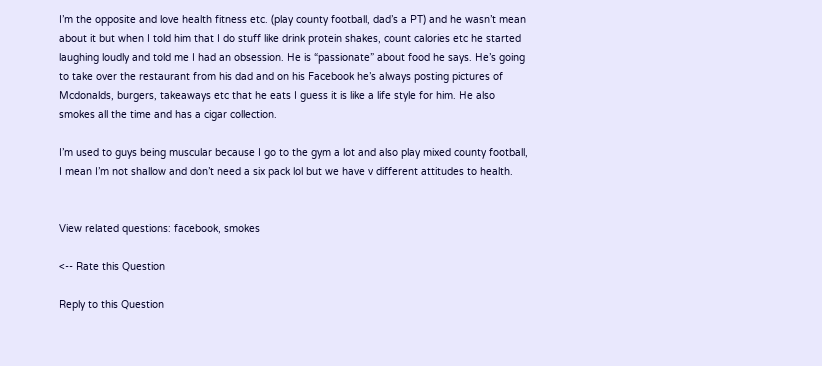I’m the opposite and love health fitness etc. (play county football, dad’s a PT) and he wasn’t mean about it but when I told him that I do stuff like drink protein shakes, count calories etc he started laughing loudly and told me I had an obsession. He is “passionate” about food he says. He’s going to take over the restaurant from his dad and on his Facebook he’s always posting pictures of Mcdonalds, burgers, takeaways etc that he eats I guess it is like a life style for him. He also smokes all the time and has a cigar collection.

I’m used to guys being muscular because I go to the gym a lot and also play mixed county football, I mean I’m not shallow and don’t need a six pack lol but we have v different attitudes to health.


View related questions: facebook, smokes

<-- Rate this Question

Reply to this Question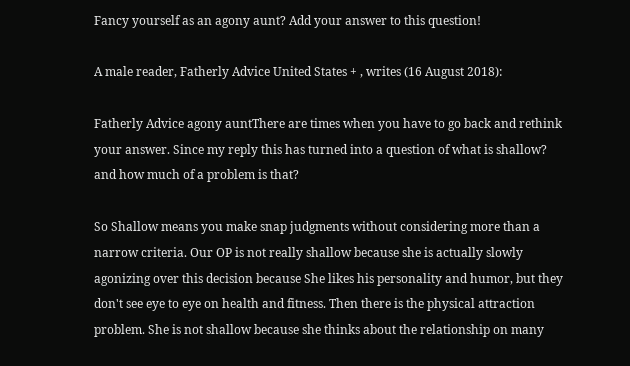Fancy yourself as an agony aunt? Add your answer to this question!

A male reader, Fatherly Advice United States + , writes (16 August 2018):

Fatherly Advice agony auntThere are times when you have to go back and rethink your answer. Since my reply this has turned into a question of what is shallow? and how much of a problem is that?

So Shallow means you make snap judgments without considering more than a narrow criteria. Our OP is not really shallow because she is actually slowly agonizing over this decision because She likes his personality and humor, but they don't see eye to eye on health and fitness. Then there is the physical attraction problem. She is not shallow because she thinks about the relationship on many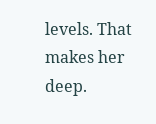levels. That makes her deep.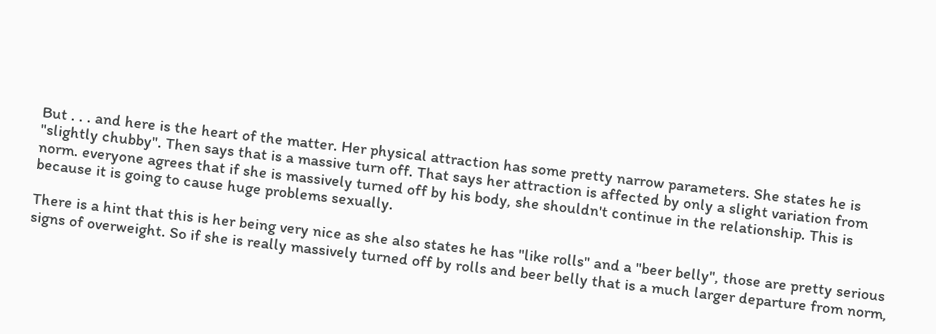But . . . and here is the heart of the matter. Her physical attraction has some pretty narrow parameters. She states he is "slightly chubby". Then says that is a massive turn off. That says her attraction is affected by only a slight variation from norm. everyone agrees that if she is massively turned off by his body, she shouldn't continue in the relationship. This is because it is going to cause huge problems sexually.

There is a hint that this is her being very nice as she also states he has "like rolls" and a "beer belly", those are pretty serious signs of overweight. So if she is really massively turned off by rolls and beer belly that is a much larger departure from norm,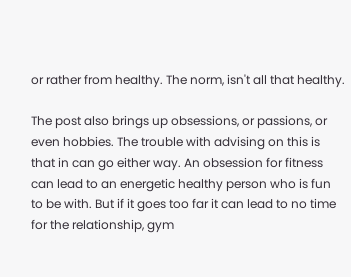or rather from healthy. The norm, isn't all that healthy.

The post also brings up obsessions, or passions, or even hobbies. The trouble with advising on this is that in can go either way. An obsession for fitness can lead to an energetic healthy person who is fun to be with. But if it goes too far it can lead to no time for the relationship, gym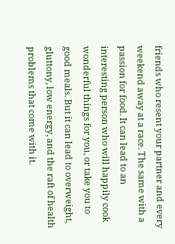friends who resent your partner and every weekend away at a race. The same with a passion for food. It can lead to an interesting person who will happily cook wonderful things for you, or take you to good meals. But it can lead to overweight, gluttony, low energy, and the raft of health problems that come with it.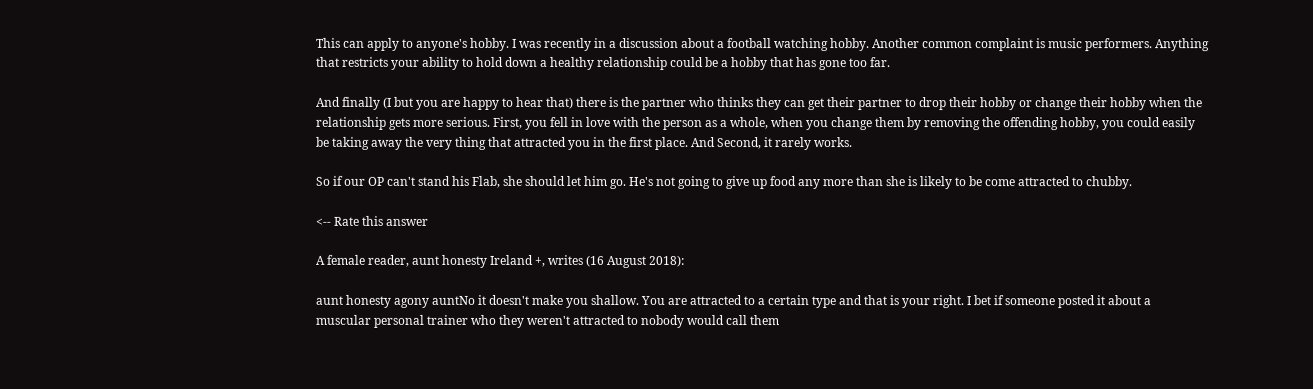This can apply to anyone's hobby. I was recently in a discussion about a football watching hobby. Another common complaint is music performers. Anything that restricts your ability to hold down a healthy relationship could be a hobby that has gone too far.

And finally (I but you are happy to hear that) there is the partner who thinks they can get their partner to drop their hobby or change their hobby when the relationship gets more serious. First, you fell in love with the person as a whole, when you change them by removing the offending hobby, you could easily be taking away the very thing that attracted you in the first place. And Second, it rarely works.

So if our OP can't stand his Flab, she should let him go. He's not going to give up food any more than she is likely to be come attracted to chubby.

<-- Rate this answer

A female reader, aunt honesty Ireland +, writes (16 August 2018):

aunt honesty agony auntNo it doesn't make you shallow. You are attracted to a certain type and that is your right. I bet if someone posted it about a muscular personal trainer who they weren't attracted to nobody would call them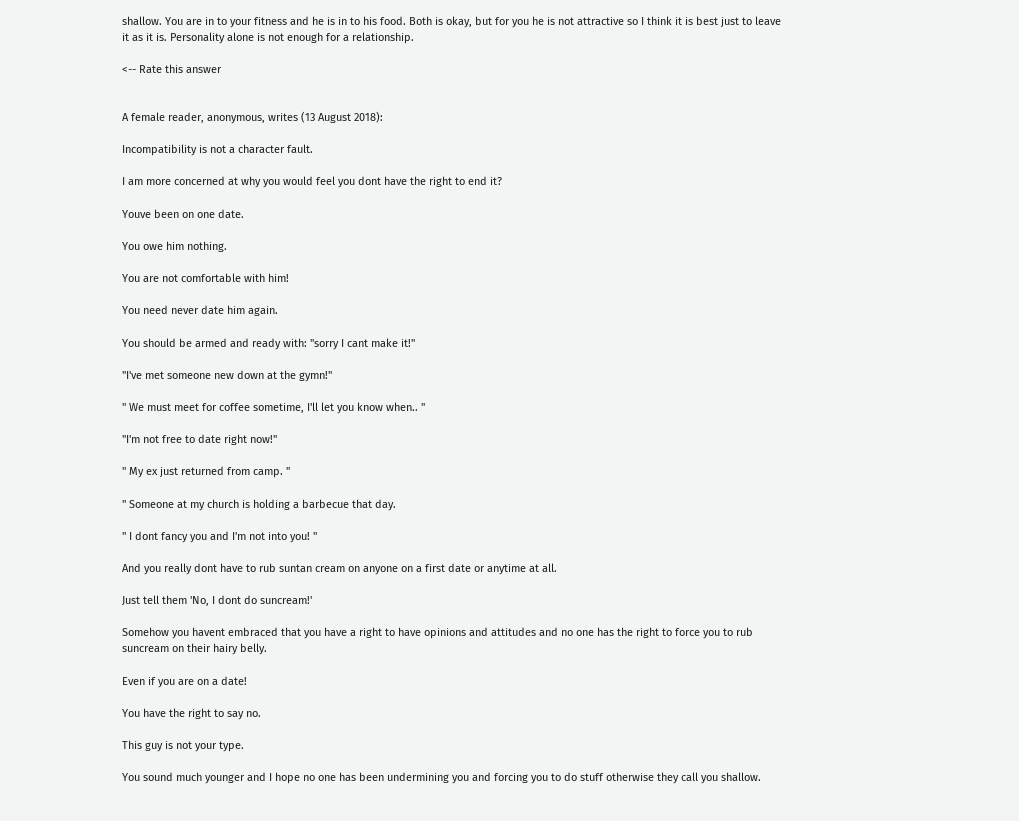shallow. You are in to your fitness and he is in to his food. Both is okay, but for you he is not attractive so I think it is best just to leave it as it is. Personality alone is not enough for a relationship.

<-- Rate this answer


A female reader, anonymous, writes (13 August 2018):

Incompatibility is not a character fault.

I am more concerned at why you would feel you dont have the right to end it?

Youve been on one date.

You owe him nothing.

You are not comfortable with him!

You need never date him again.

You should be armed and ready with: "sorry I cant make it!"

"I've met someone new down at the gymn!"

" We must meet for coffee sometime, I'll let you know when.. "

"I'm not free to date right now!"

" My ex just returned from camp. "

" Someone at my church is holding a barbecue that day.

" I dont fancy you and I'm not into you! "

And you really dont have to rub suntan cream on anyone on a first date or anytime at all.

Just tell them 'No, I dont do suncream!'

Somehow you havent embraced that you have a right to have opinions and attitudes and no one has the right to force you to rub suncream on their hairy belly.

Even if you are on a date!

You have the right to say no.

This guy is not your type.

You sound much younger and I hope no one has been undermining you and forcing you to do stuff otherwise they call you shallow.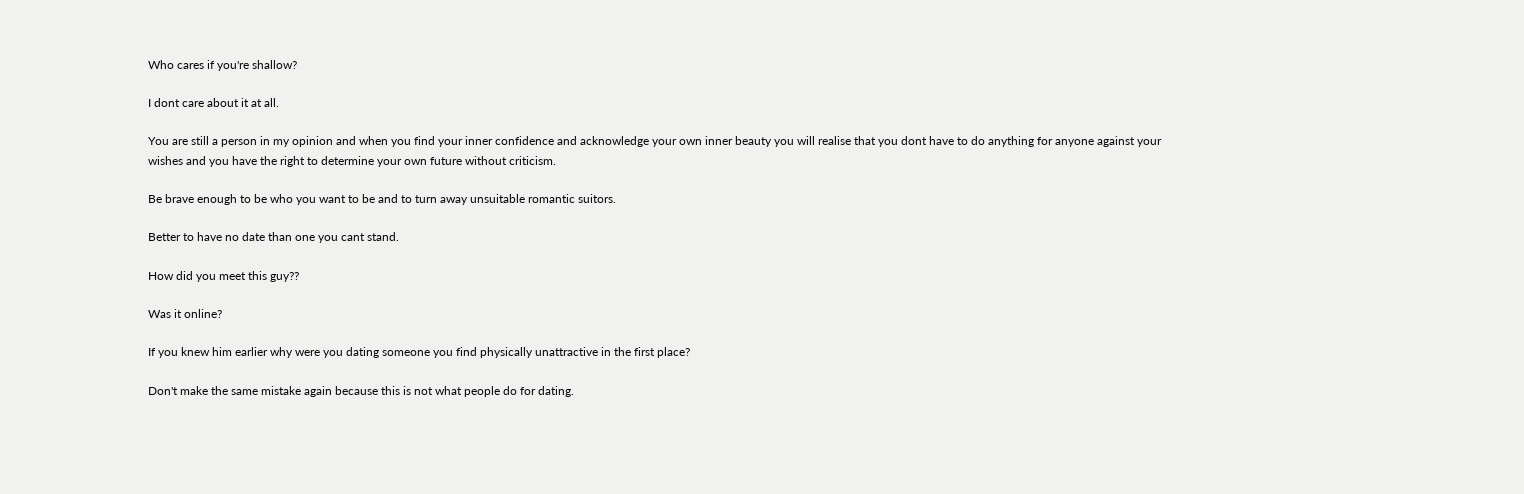Who cares if you're shallow?

I dont care about it at all.

You are still a person in my opinion and when you find your inner confidence and acknowledge your own inner beauty you will realise that you dont have to do anything for anyone against your wishes and you have the right to determine your own future without criticism.

Be brave enough to be who you want to be and to turn away unsuitable romantic suitors.

Better to have no date than one you cant stand.

How did you meet this guy??

Was it online?

If you knew him earlier why were you dating someone you find physically unattractive in the first place?

Don't make the same mistake again because this is not what people do for dating.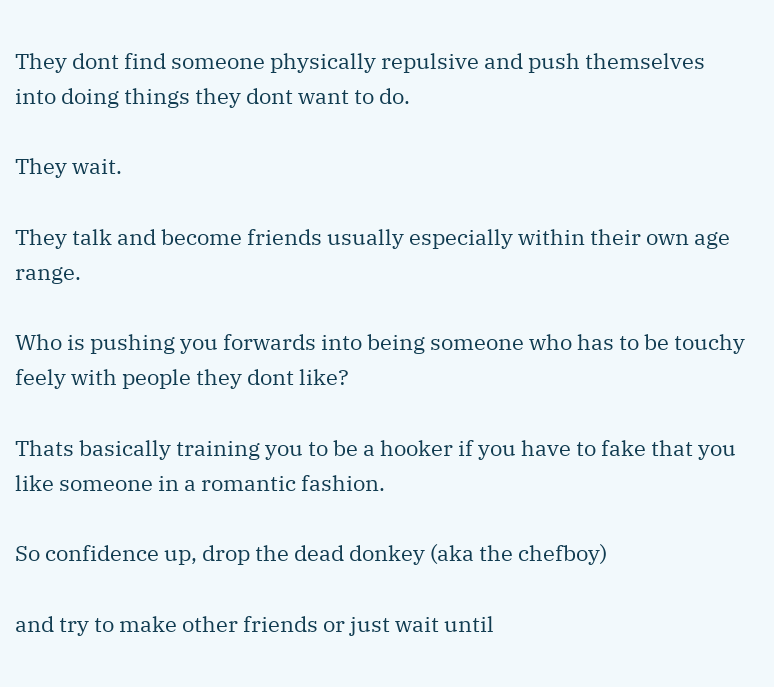They dont find someone physically repulsive and push themselves into doing things they dont want to do.

They wait.

They talk and become friends usually especially within their own age range.

Who is pushing you forwards into being someone who has to be touchy feely with people they dont like?

Thats basically training you to be a hooker if you have to fake that you like someone in a romantic fashion.

So confidence up, drop the dead donkey (aka the chefboy)

and try to make other friends or just wait until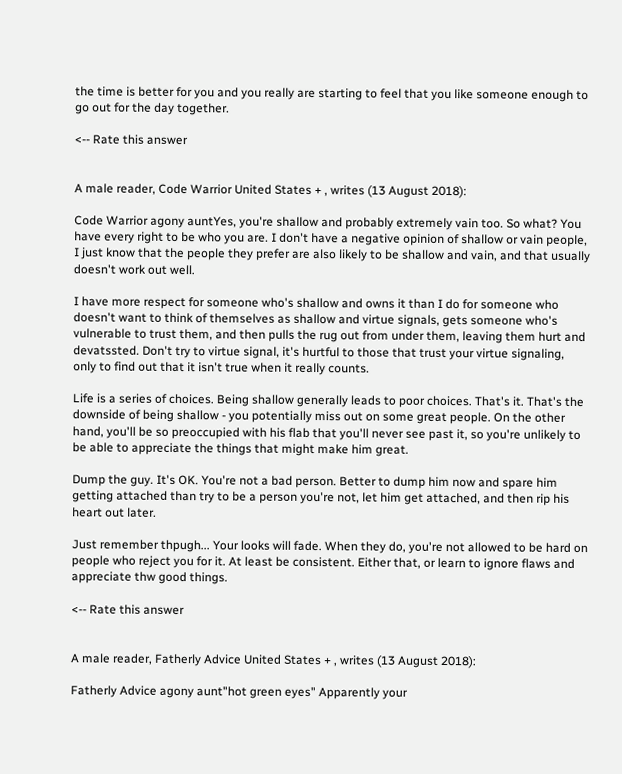the time is better for you and you really are starting to feel that you like someone enough to go out for the day together.

<-- Rate this answer


A male reader, Code Warrior United States + , writes (13 August 2018):

Code Warrior agony auntYes, you're shallow and probably extremely vain too. So what? You have every right to be who you are. I don't have a negative opinion of shallow or vain people, I just know that the people they prefer are also likely to be shallow and vain, and that usually doesn't work out well.

I have more respect for someone who's shallow and owns it than I do for someone who doesn't want to think of themselves as shallow and virtue signals, gets someone who's vulnerable to trust them, and then pulls the rug out from under them, leaving them hurt and devatssted. Don't try to virtue signal, it's hurtful to those that trust your virtue signaling, only to find out that it isn't true when it really counts.

Life is a series of choices. Being shallow generally leads to poor choices. That's it. That's the downside of being shallow - you potentially miss out on some great people. On the other hand, you'll be so preoccupied with his flab that you'll never see past it, so you're unlikely to be able to appreciate the things that might make him great.

Dump the guy. It's OK. You're not a bad person. Better to dump him now and spare him getting attached than try to be a person you're not, let him get attached, and then rip his heart out later.

Just remember thpugh... Your looks will fade. When they do, you're not allowed to be hard on people who reject you for it. At least be consistent. Either that, or learn to ignore flaws and appreciate thw good things.

<-- Rate this answer


A male reader, Fatherly Advice United States + , writes (13 August 2018):

Fatherly Advice agony aunt"hot green eyes" Apparently your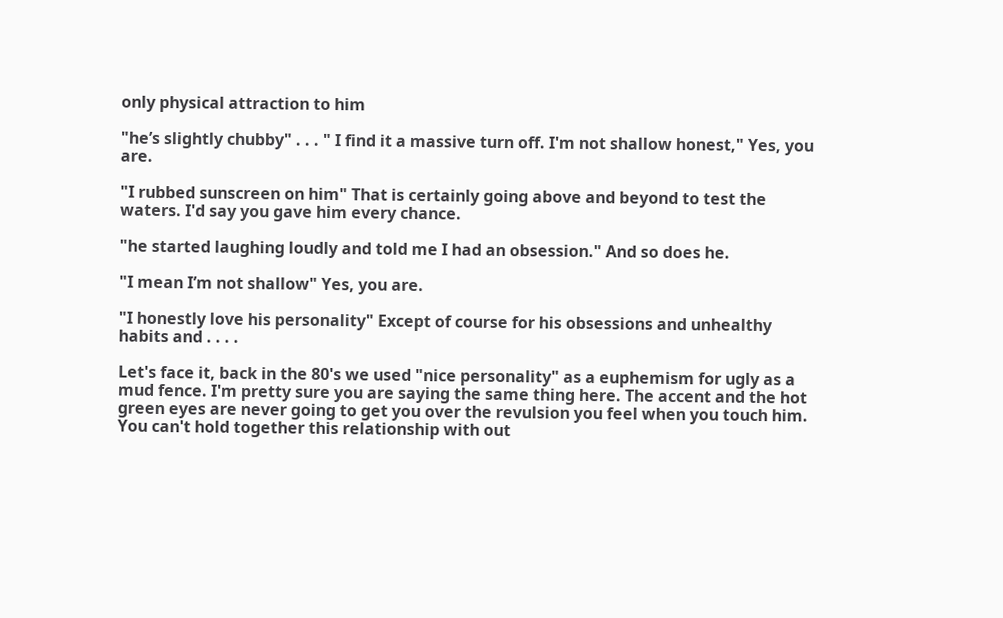only physical attraction to him

"he’s slightly chubby" . . . " I find it a massive turn off. I'm not shallow honest," Yes, you are.

"I rubbed sunscreen on him" That is certainly going above and beyond to test the waters. I'd say you gave him every chance.

"he started laughing loudly and told me I had an obsession." And so does he.

"I mean I’m not shallow" Yes, you are.

"I honestly love his personality" Except of course for his obsessions and unhealthy habits and . . . .

Let's face it, back in the 80's we used "nice personality" as a euphemism for ugly as a mud fence. I'm pretty sure you are saying the same thing here. The accent and the hot green eyes are never going to get you over the revulsion you feel when you touch him. You can't hold together this relationship with out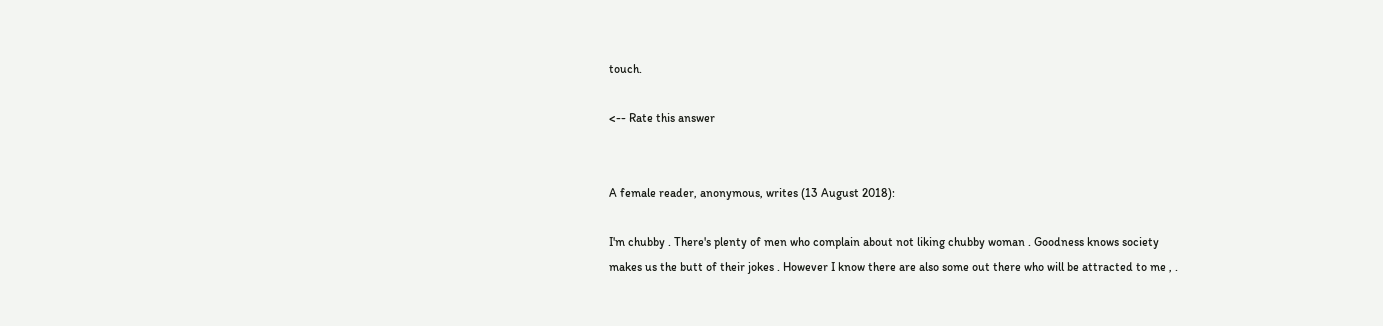touch.

<-- Rate this answer


A female reader, anonymous, writes (13 August 2018):

I'm chubby . There's plenty of men who complain about not liking chubby woman . Goodness knows society makes us the butt of their jokes . However I know there are also some out there who will be attracted to me , .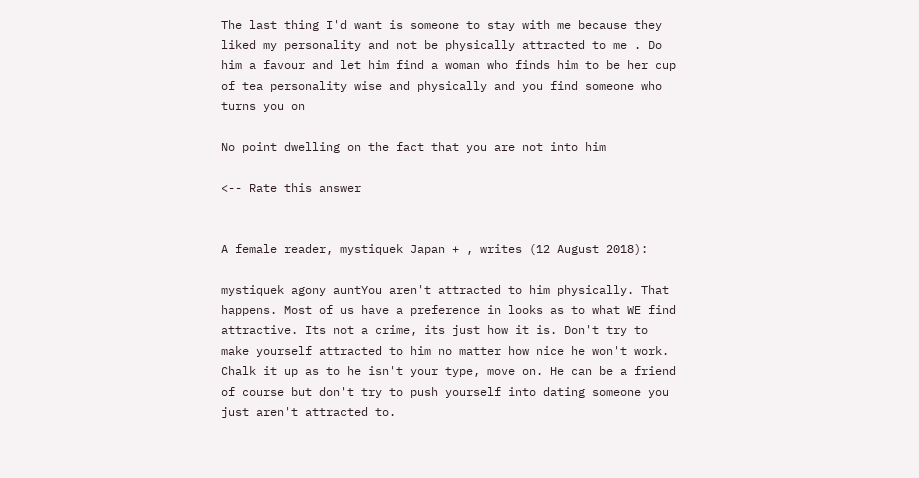The last thing I'd want is someone to stay with me because they liked my personality and not be physically attracted to me . Do him a favour and let him find a woman who finds him to be her cup of tea personality wise and physically and you find someone who turns you on

No point dwelling on the fact that you are not into him

<-- Rate this answer


A female reader, mystiquek Japan + , writes (12 August 2018):

mystiquek agony auntYou aren't attracted to him physically. That happens. Most of us have a preference in looks as to what WE find attractive. Its not a crime, its just how it is. Don't try to make yourself attracted to him no matter how nice he won't work. Chalk it up as to he isn't your type, move on. He can be a friend of course but don't try to push yourself into dating someone you just aren't attracted to.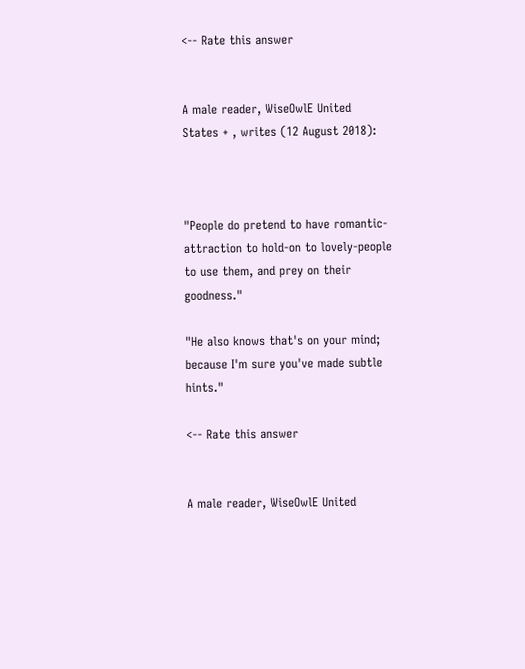<-- Rate this answer


A male reader, WiseOwlE United States + , writes (12 August 2018):



"People do pretend to have romantic-attraction to hold-on to lovely-people to use them, and prey on their goodness."

"He also knows that's on your mind; because I'm sure you've made subtle hints."

<-- Rate this answer


A male reader, WiseOwlE United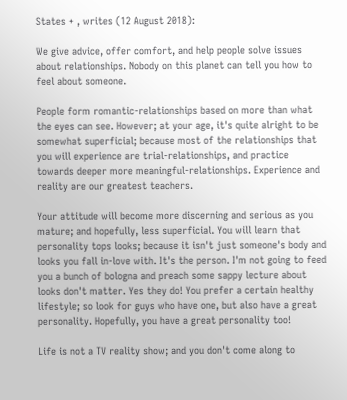States + , writes (12 August 2018):

We give advice, offer comfort, and help people solve issues about relationships. Nobody on this planet can tell you how to feel about someone.

People form romantic-relationships based on more than what the eyes can see. However; at your age, it's quite alright to be somewhat superficial; because most of the relationships that you will experience are trial-relationships, and practice towards deeper more meaningful-relationships. Experience and reality are our greatest teachers.

Your attitude will become more discerning and serious as you mature; and hopefully, less superficial. You will learn that personality tops looks; because it isn't just someone's body and looks you fall in-love with. It's the person. I'm not going to feed you a bunch of bologna and preach some sappy lecture about looks don't matter. Yes they do! You prefer a certain healthy lifestyle; so look for guys who have one, but also have a great personality. Hopefully, you have a great personality too!

Life is not a TV reality show; and you don't come along to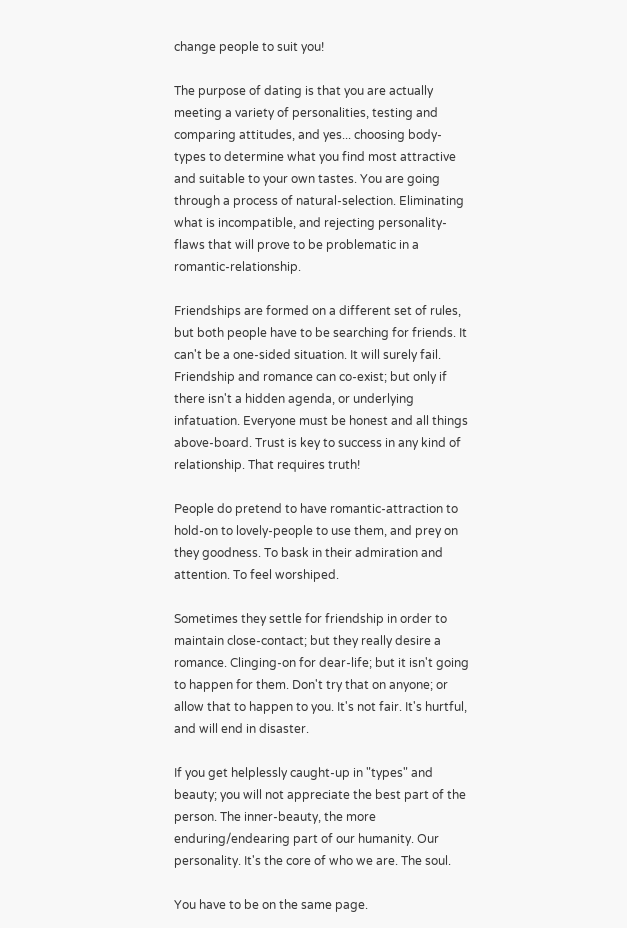change people to suit you!

The purpose of dating is that you are actually meeting a variety of personalities, testing and comparing attitudes, and yes... choosing body-types to determine what you find most attractive and suitable to your own tastes. You are going through a process of natural-selection. Eliminating what is incompatible, and rejecting personality-flaws that will prove to be problematic in a romantic-relationship.

Friendships are formed on a different set of rules, but both people have to be searching for friends. It can't be a one-sided situation. It will surely fail. Friendship and romance can co-exist; but only if there isn't a hidden agenda, or underlying infatuation. Everyone must be honest and all things above-board. Trust is key to success in any kind of relationship. That requires truth!

People do pretend to have romantic-attraction to hold-on to lovely-people to use them, and prey on they goodness. To bask in their admiration and attention. To feel worshiped.

Sometimes they settle for friendship in order to maintain close-contact; but they really desire a romance. Clinging-on for dear-life; but it isn't going to happen for them. Don't try that on anyone; or allow that to happen to you. It's not fair. It's hurtful, and will end in disaster.

If you get helplessly caught-up in "types" and beauty; you will not appreciate the best part of the person. The inner-beauty, the more enduring/endearing part of our humanity. Our personality. It's the core of who we are. The soul.

You have to be on the same page.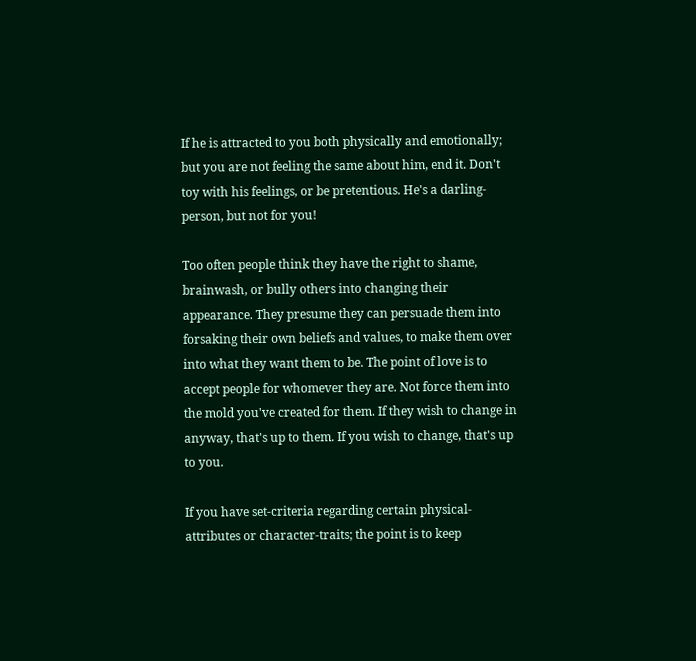If he is attracted to you both physically and emotionally; but you are not feeling the same about him, end it. Don't toy with his feelings, or be pretentious. He's a darling-person, but not for you!

Too often people think they have the right to shame, brainwash, or bully others into changing their appearance. They presume they can persuade them into forsaking their own beliefs and values, to make them over into what they want them to be. The point of love is to accept people for whomever they are. Not force them into the mold you've created for them. If they wish to change in anyway, that's up to them. If you wish to change, that's up to you.

If you have set-criteria regarding certain physical-attributes or character-traits; the point is to keep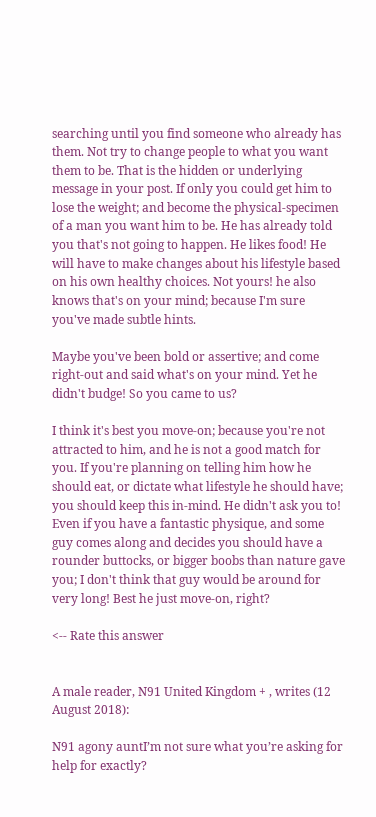searching until you find someone who already has them. Not try to change people to what you want them to be. That is the hidden or underlying message in your post. If only you could get him to lose the weight; and become the physical-specimen of a man you want him to be. He has already told you that's not going to happen. He likes food! He will have to make changes about his lifestyle based on his own healthy choices. Not yours! he also knows that's on your mind; because I'm sure you've made subtle hints.

Maybe you've been bold or assertive; and come right-out and said what's on your mind. Yet he didn't budge! So you came to us?

I think it's best you move-on; because you're not attracted to him, and he is not a good match for you. If you're planning on telling him how he should eat, or dictate what lifestyle he should have; you should keep this in-mind. He didn't ask you to! Even if you have a fantastic physique, and some guy comes along and decides you should have a rounder buttocks, or bigger boobs than nature gave you; I don't think that guy would be around for very long! Best he just move-on, right?

<-- Rate this answer


A male reader, N91 United Kingdom + , writes (12 August 2018):

N91 agony auntI’m not sure what you’re asking for help for exactly?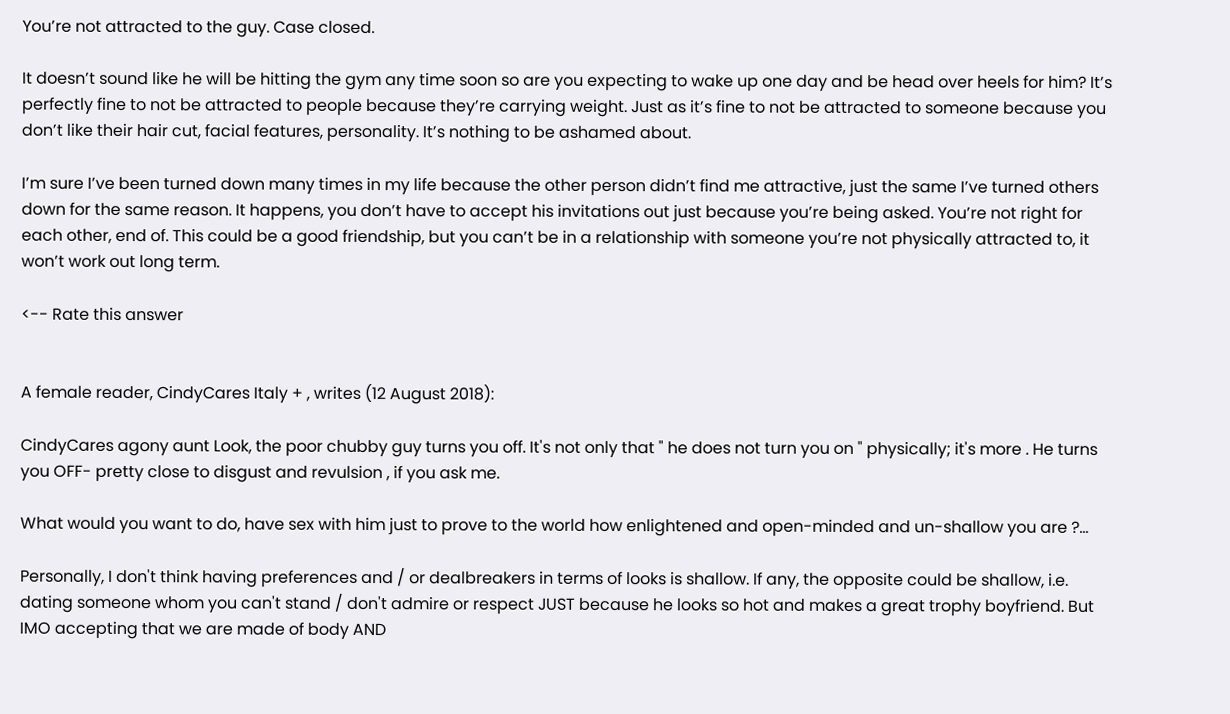You’re not attracted to the guy. Case closed.

It doesn’t sound like he will be hitting the gym any time soon so are you expecting to wake up one day and be head over heels for him? It’s perfectly fine to not be attracted to people because they’re carrying weight. Just as it’s fine to not be attracted to someone because you don’t like their hair cut, facial features, personality. It’s nothing to be ashamed about.

I’m sure I’ve been turned down many times in my life because the other person didn’t find me attractive, just the same I’ve turned others down for the same reason. It happens, you don’t have to accept his invitations out just because you’re being asked. You’re not right for each other, end of. This could be a good friendship, but you can’t be in a relationship with someone you’re not physically attracted to, it won’t work out long term.

<-- Rate this answer


A female reader, CindyCares Italy + , writes (12 August 2018):

CindyCares agony aunt Look, the poor chubby guy turns you off. It's not only that " he does not turn you on " physically; it's more . He turns you OFF- pretty close to disgust and revulsion , if you ask me.

What would you want to do, have sex with him just to prove to the world how enlightened and open-minded and un-shallow you are ?...

Personally, I don't think having preferences and / or dealbreakers in terms of looks is shallow. If any, the opposite could be shallow, i.e. dating someone whom you can't stand / don't admire or respect JUST because he looks so hot and makes a great trophy boyfriend. But IMO accepting that we are made of body AND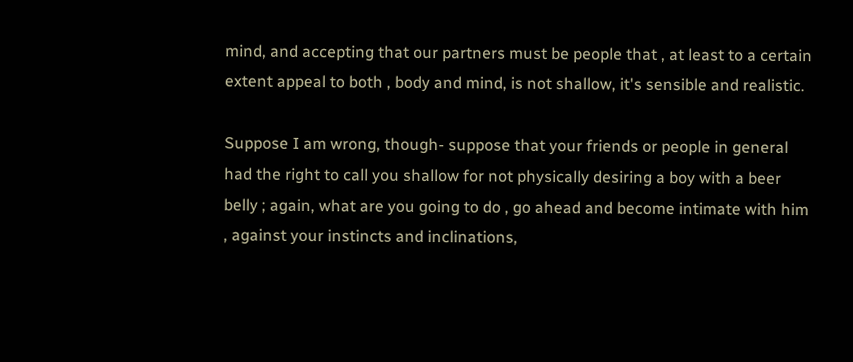mind, and accepting that our partners must be people that , at least to a certain extent appeal to both , body and mind, is not shallow, it's sensible and realistic.

Suppose I am wrong, though- suppose that your friends or people in general had the right to call you shallow for not physically desiring a boy with a beer belly ; again, what are you going to do , go ahead and become intimate with him , against your instincts and inclinations,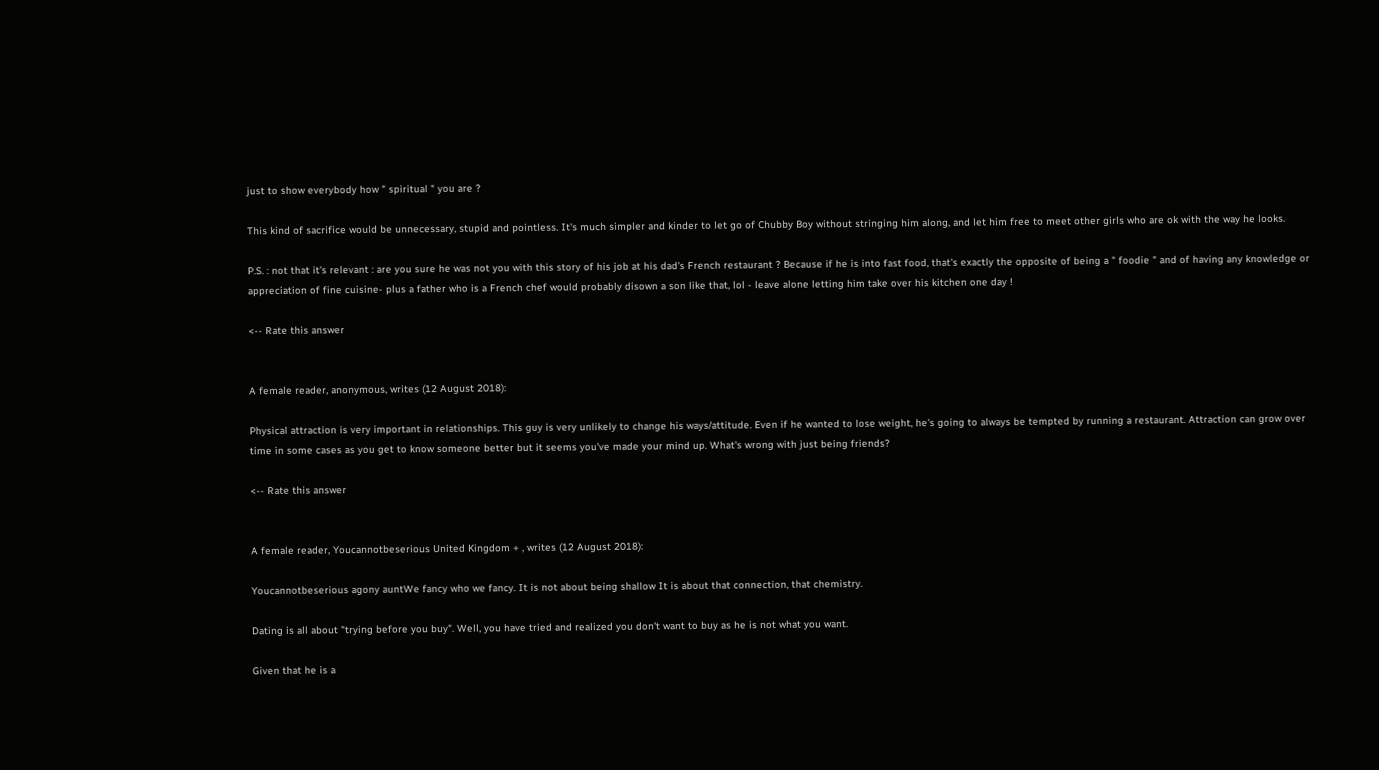just to show everybody how " spiritual " you are ?

This kind of sacrifice would be unnecessary, stupid and pointless. It's much simpler and kinder to let go of Chubby Boy without stringing him along, and let him free to meet other girls who are ok with the way he looks.

P.S. : not that it's relevant : are you sure he was not you with this story of his job at his dad's French restaurant ? Because if he is into fast food, that's exactly the opposite of being a " foodie " and of having any knowledge or appreciation of fine cuisine- plus a father who is a French chef would probably disown a son like that, lol - leave alone letting him take over his kitchen one day !

<-- Rate this answer


A female reader, anonymous, writes (12 August 2018):

Physical attraction is very important in relationships. This guy is very unlikely to change his ways/attitude. Even if he wanted to lose weight, he's going to always be tempted by running a restaurant. Attraction can grow over time in some cases as you get to know someone better but it seems you've made your mind up. What's wrong with just being friends?

<-- Rate this answer


A female reader, Youcannotbeserious United Kingdom + , writes (12 August 2018):

Youcannotbeserious agony auntWe fancy who we fancy. It is not about being shallow It is about that connection, that chemistry.

Dating is all about "trying before you buy". Well, you have tried and realized you don't want to buy as he is not what you want.

Given that he is a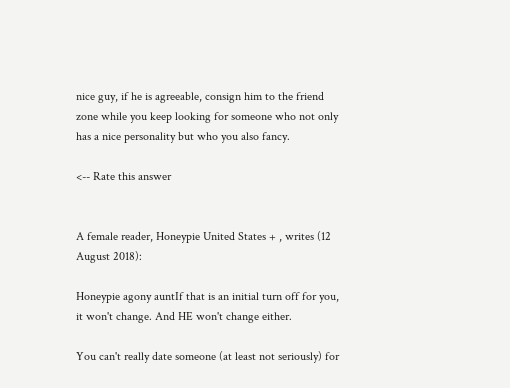nice guy, if he is agreeable, consign him to the friend zone while you keep looking for someone who not only has a nice personality but who you also fancy.

<-- Rate this answer


A female reader, Honeypie United States + , writes (12 August 2018):

Honeypie agony auntIf that is an initial turn off for you, it won't change. And HE won't change either.

You can't really date someone (at least not seriously) for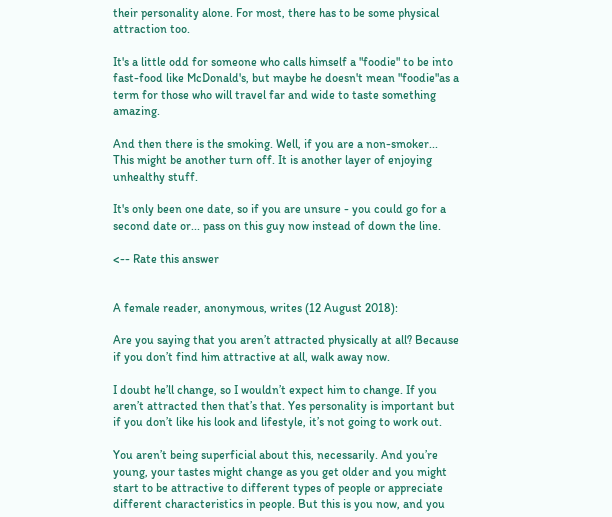their personality alone. For most, there has to be some physical attraction too.

It's a little odd for someone who calls himself a "foodie" to be into fast-food like McDonald's, but maybe he doesn't mean "foodie"as a term for those who will travel far and wide to taste something amazing.

And then there is the smoking. Well, if you are a non-smoker... This might be another turn off. It is another layer of enjoying unhealthy stuff.

It's only been one date, so if you are unsure - you could go for a second date or... pass on this guy now instead of down the line.

<-- Rate this answer


A female reader, anonymous, writes (12 August 2018):

Are you saying that you aren’t attracted physically at all? Because if you don’t find him attractive at all, walk away now.

I doubt he’ll change, so I wouldn’t expect him to change. If you aren’t attracted then that’s that. Yes personality is important but if you don’t like his look and lifestyle, it’s not going to work out.

You aren’t being superficial about this, necessarily. And you’re young, your tastes might change as you get older and you might start to be attractive to different types of people or appreciate different characteristics in people. But this is you now, and you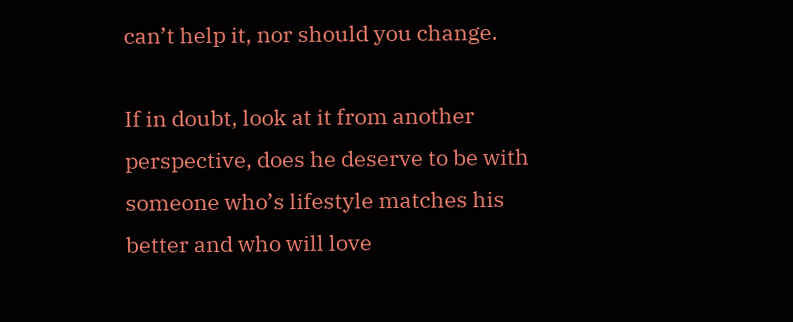can’t help it, nor should you change.

If in doubt, look at it from another perspective, does he deserve to be with someone who’s lifestyle matches his better and who will love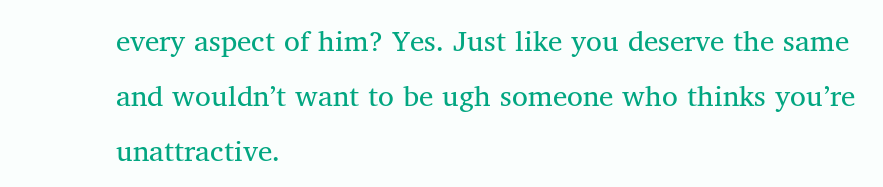every aspect of him? Yes. Just like you deserve the same and wouldn’t want to be ugh someone who thinks you’re unattractive.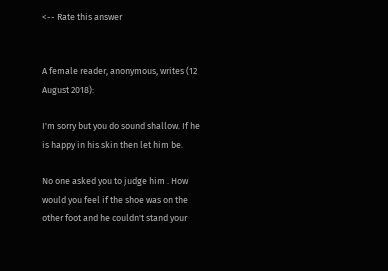<-- Rate this answer


A female reader, anonymous, writes (12 August 2018):

I'm sorry but you do sound shallow. If he is happy in his skin then let him be.

No one asked you to judge him . How would you feel if the shoe was on the other foot and he couldn't stand your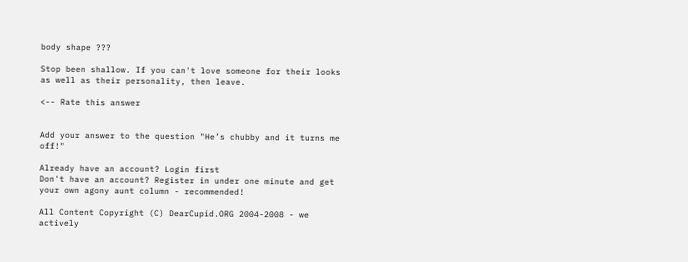body shape ???

Stop been shallow. If you can't love someone for their looks as well as their personality, then leave.

<-- Rate this answer


Add your answer to the question "He’s chubby and it turns me off!"

Already have an account? Login first
Don't have an account? Register in under one minute and get your own agony aunt column - recommended!

All Content Copyright (C) DearCupid.ORG 2004-2008 - we actively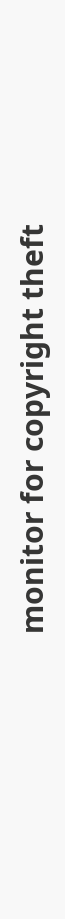monitor for copyright theft